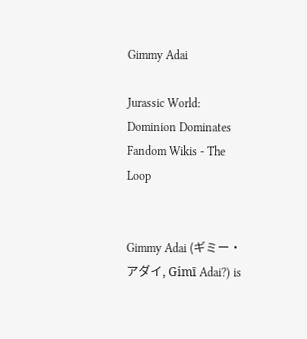Gimmy Adai

Jurassic World: Dominion Dominates Fandom Wikis - The Loop


Gimmy Adai (ギミー・アダイ, Gimī Adai?) is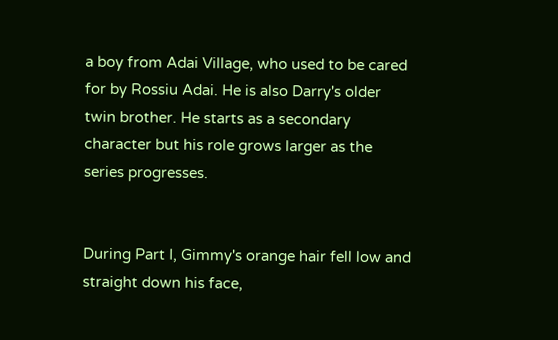a boy from Adai Village, who used to be cared for by Rossiu Adai. He is also Darry's older twin brother. He starts as a secondary character but his role grows larger as the series progresses.


During Part I, Gimmy's orange hair fell low and straight down his face,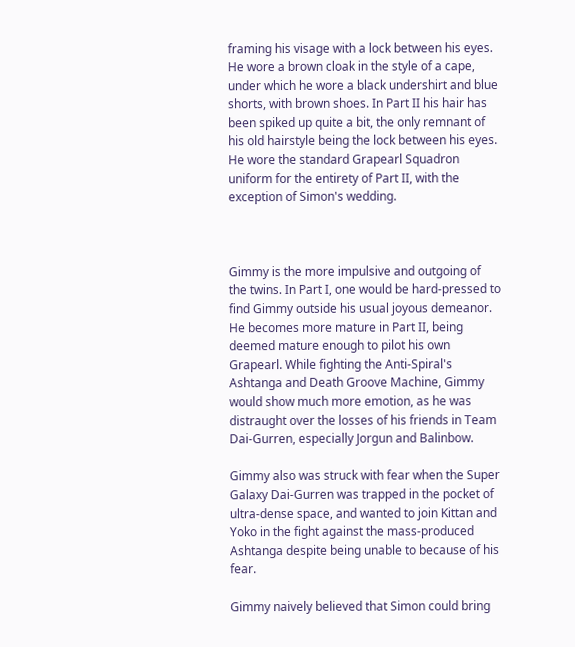framing his visage with a lock between his eyes. He wore a brown cloak in the style of a cape, under which he wore a black undershirt and blue shorts, with brown shoes. In Part II his hair has been spiked up quite a bit, the only remnant of his old hairstyle being the lock between his eyes. He wore the standard Grapearl Squadron uniform for the entirety of Part II, with the exception of Simon's wedding.



Gimmy is the more impulsive and outgoing of the twins. In Part I, one would be hard-pressed to find Gimmy outside his usual joyous demeanor. He becomes more mature in Part II, being deemed mature enough to pilot his own Grapearl. While fighting the Anti-Spiral's Ashtanga and Death Groove Machine, Gimmy would show much more emotion, as he was distraught over the losses of his friends in Team Dai-Gurren, especially Jorgun and Balinbow.

Gimmy also was struck with fear when the Super Galaxy Dai-Gurren was trapped in the pocket of ultra-dense space, and wanted to join Kittan and Yoko in the fight against the mass-produced Ashtanga despite being unable to because of his fear.

Gimmy naively believed that Simon could bring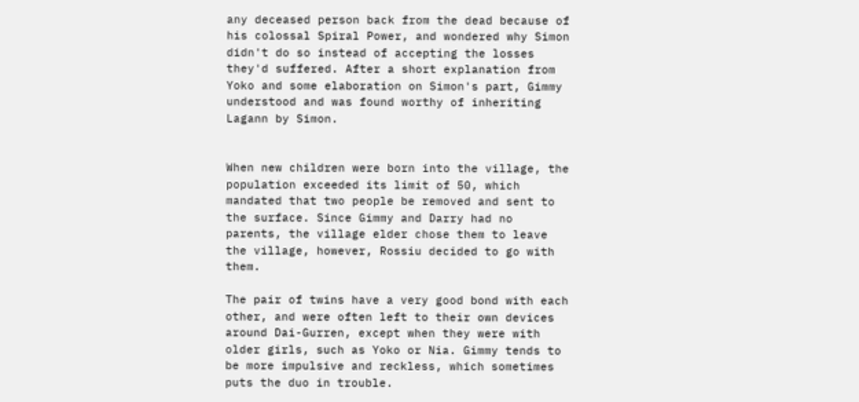any deceased person back from the dead because of his colossal Spiral Power, and wondered why Simon didn't do so instead of accepting the losses they'd suffered. After a short explanation from Yoko and some elaboration on Simon's part, Gimmy understood and was found worthy of inheriting Lagann by Simon.


When new children were born into the village, the population exceeded its limit of 50, which mandated that two people be removed and sent to the surface. Since Gimmy and Darry had no parents, the village elder chose them to leave the village, however, Rossiu decided to go with them.

The pair of twins have a very good bond with each other, and were often left to their own devices around Dai-Gurren, except when they were with older girls, such as Yoko or Nia. Gimmy tends to be more impulsive and reckless, which sometimes puts the duo in trouble.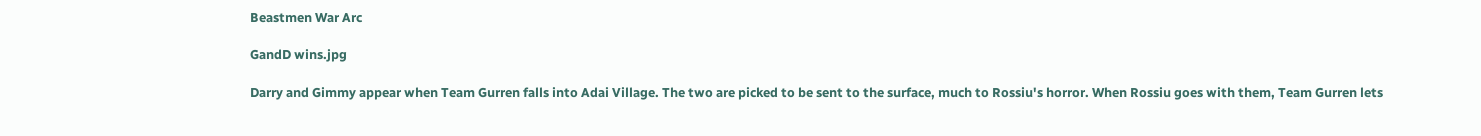Beastmen War Arc

GandD wins.jpg

Darry and Gimmy appear when Team Gurren falls into Adai Village. The two are picked to be sent to the surface, much to Rossiu's horror. When Rossiu goes with them, Team Gurren lets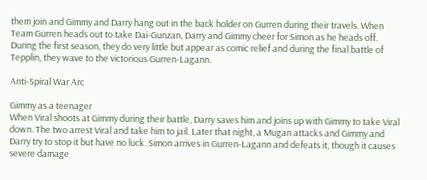them join and Gimmy and Darry hang out in the back holder on Gurren during their travels. When Team Gurren heads out to take Dai-Gunzan, Darry and Gimmy cheer for Simon as he heads off. During the first season, they do very little but appear as comic relief and during the final battle of Tepplin, they wave to the victorious Gurren-Lagann.

Anti-Spiral War Arc

Gimmy as a teenager
When Viral shoots at Gimmy during their battle, Darry saves him and joins up with Gimmy to take Viral down. The two arrest Viral and take him to jail. Later that night, a Mugan attacks and Gimmy and Darry try to stop it but have no luck. Simon arrives in Gurren-Lagann and defeats it, though it causes severe damage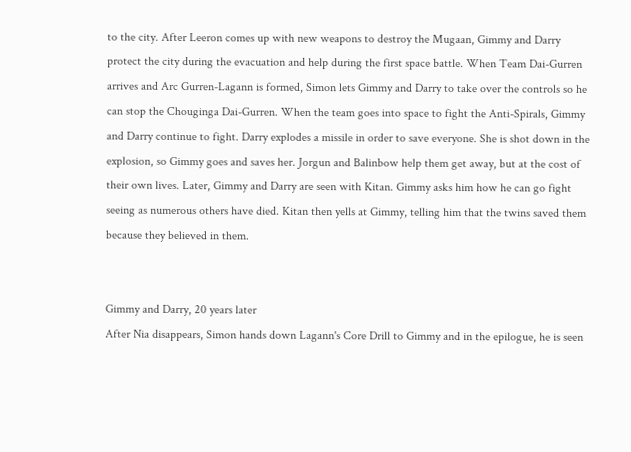to the city. After Leeron comes up with new weapons to destroy the Mugaan, Gimmy and Darry protect the city during the evacuation and help during the first space battle. When Team Dai-Gurren arrives and Arc Gurren-Lagann is formed, Simon lets Gimmy and Darry to take over the controls so he can stop the Chouginga Dai-Gurren. When the team goes into space to fight the Anti-Spirals, Gimmy and Darry continue to fight. Darry explodes a missile in order to save everyone. She is shot down in the explosion, so Gimmy goes and saves her. Jorgun and Balinbow help them get away, but at the cost of their own lives. Later, Gimmy and Darry are seen with Kitan. Gimmy asks him how he can go fight seeing as numerous others have died. Kitan then yells at Gimmy, telling him that the twins saved them because they believed in them.


Gimmy and Darry, 20 years later
After Nia disappears, Simon hands down Lagann's Core Drill to Gimmy and in the epilogue, he is seen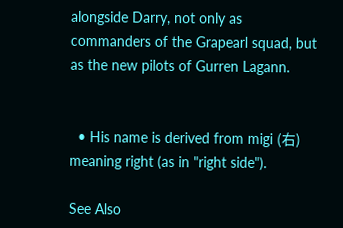alongside Darry, not only as commanders of the Grapearl squad, but as the new pilots of Gurren Lagann.


  • His name is derived from migi (右) meaning right (as in "right side").

See Also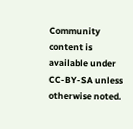Community content is available under CC-BY-SA unless otherwise noted.